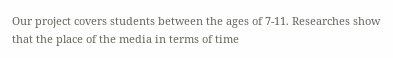Our project covers students between the ages of 7-11. Researches show that the place of the media in terms of time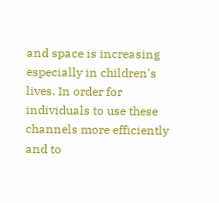and space is increasing especially in children's lives. In order for individuals to use these channels more efficiently and to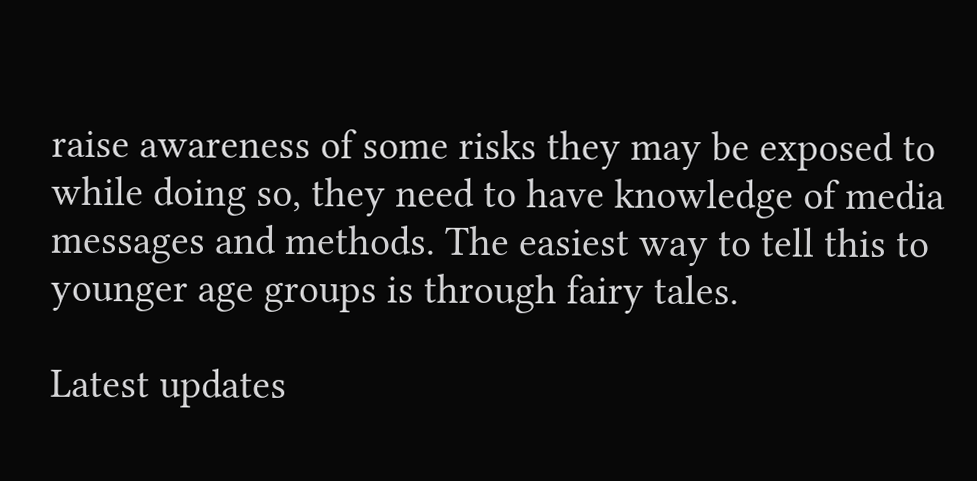raise awareness of some risks they may be exposed to while doing so, they need to have knowledge of media messages and methods. The easiest way to tell this to younger age groups is through fairy tales.

Latest updates